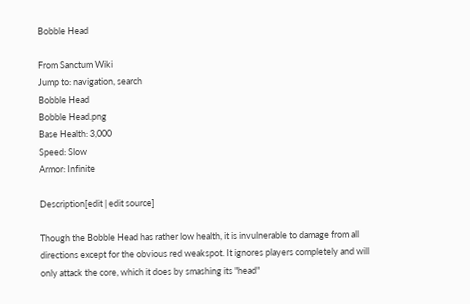Bobble Head

From Sanctum Wiki
Jump to: navigation, search
Bobble Head
Bobble Head.png
Base Health: 3,000
Speed: Slow
Armor: Infinite

Description[edit | edit source]

Though the Bobble Head has rather low health, it is invulnerable to damage from all directions except for the obvious red weakspot. It ignores players completely and will only attack the core, which it does by smashing its "head"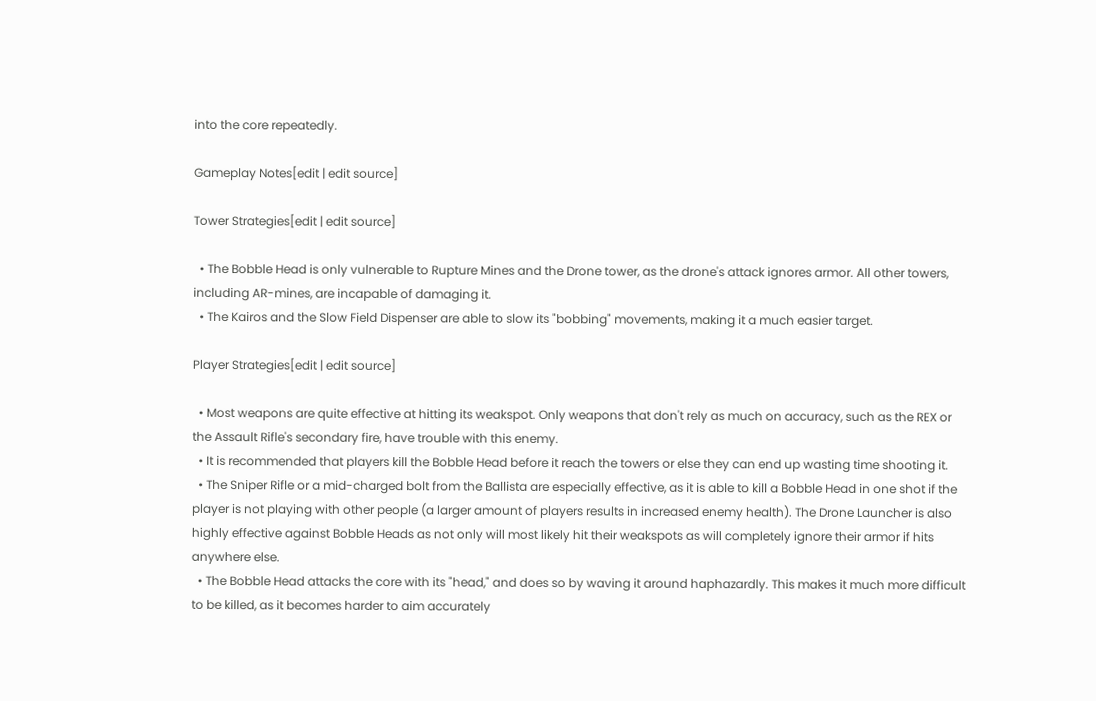into the core repeatedly.

Gameplay Notes[edit | edit source]

Tower Strategies[edit | edit source]

  • The Bobble Head is only vulnerable to Rupture Mines and the Drone tower, as the drone's attack ignores armor. All other towers, including AR-mines, are incapable of damaging it.
  • The Kairos and the Slow Field Dispenser are able to slow its "bobbing" movements, making it a much easier target.

Player Strategies[edit | edit source]

  • Most weapons are quite effective at hitting its weakspot. Only weapons that don't rely as much on accuracy, such as the REX or the Assault Rifle's secondary fire, have trouble with this enemy.
  • It is recommended that players kill the Bobble Head before it reach the towers or else they can end up wasting time shooting it.
  • The Sniper Rifle or a mid-charged bolt from the Ballista are especially effective, as it is able to kill a Bobble Head in one shot if the player is not playing with other people (a larger amount of players results in increased enemy health). The Drone Launcher is also highly effective against Bobble Heads as not only will most likely hit their weakspots as will completely ignore their armor if hits anywhere else.
  • The Bobble Head attacks the core with its "head," and does so by waving it around haphazardly. This makes it much more difficult to be killed, as it becomes harder to aim accurately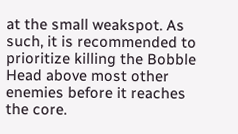at the small weakspot. As such, it is recommended to prioritize killing the Bobble Head above most other enemies before it reaches the core.